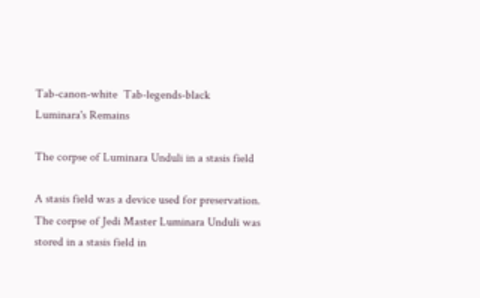Tab-canon-white  Tab-legends-black
Luminara's Remains

The corpse of Luminara Unduli in a stasis field

A stasis field was a device used for preservation. The corpse of Jedi Master Luminara Unduli was stored in a stasis field in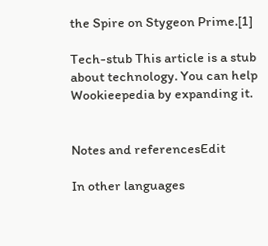the Spire on Stygeon Prime.[1]

Tech-stub This article is a stub about technology. You can help Wookieepedia by expanding it.


Notes and referencesEdit

In other languages